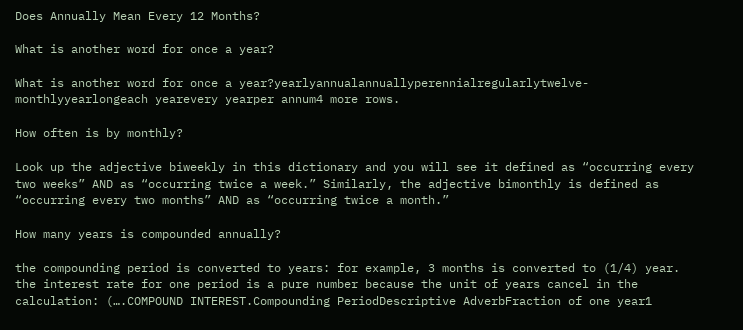Does Annually Mean Every 12 Months?

What is another word for once a year?

What is another word for once a year?yearlyannualannuallyperennialregularlytwelve-monthlyyearlongeach yearevery yearper annum4 more rows.

How often is by monthly?

Look up the adjective biweekly in this dictionary and you will see it defined as “occurring every two weeks” AND as “occurring twice a week.” Similarly, the adjective bimonthly is defined as “occurring every two months” AND as “occurring twice a month.”

How many years is compounded annually?

the compounding period is converted to years: for example, 3 months is converted to (1/4) year. the interest rate for one period is a pure number because the unit of years cancel in the calculation: (….COMPOUND INTEREST.Compounding PeriodDescriptive AdverbFraction of one year1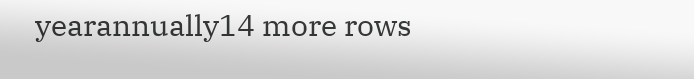yearannually14 more rows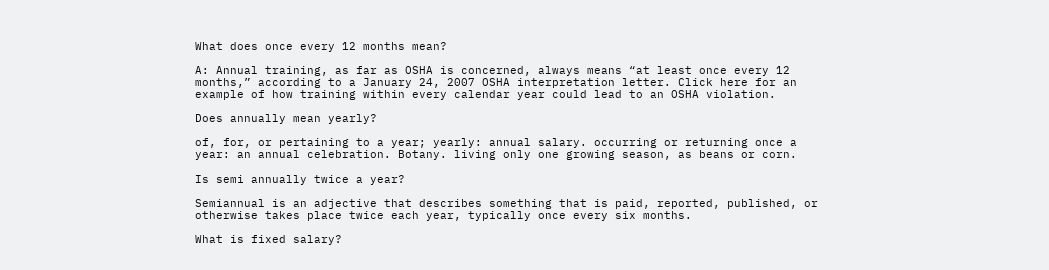What does once every 12 months mean?

A: Annual training, as far as OSHA is concerned, always means “at least once every 12 months,” according to a January 24, 2007 OSHA interpretation letter. Click here for an example of how training within every calendar year could lead to an OSHA violation.

Does annually mean yearly?

of, for, or pertaining to a year; yearly: annual salary. occurring or returning once a year: an annual celebration. Botany. living only one growing season, as beans or corn.

Is semi annually twice a year?

Semiannual is an adjective that describes something that is paid, reported, published, or otherwise takes place twice each year, typically once every six months.

What is fixed salary?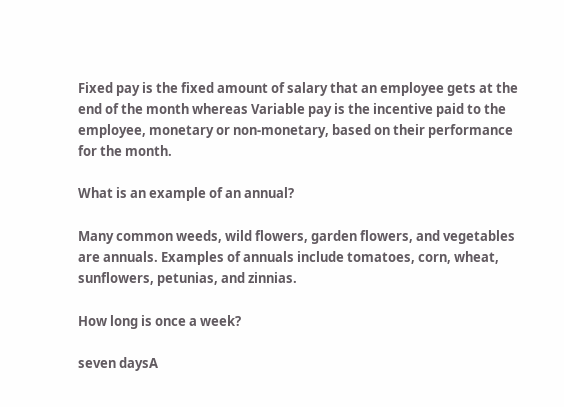Fixed pay is the fixed amount of salary that an employee gets at the end of the month whereas Variable pay is the incentive paid to the employee, monetary or non-monetary, based on their performance for the month.

What is an example of an annual?

Many common weeds, wild flowers, garden flowers, and vegetables are annuals. Examples of annuals include tomatoes, corn, wheat, sunflowers, petunias, and zinnias.

How long is once a week?

seven daysA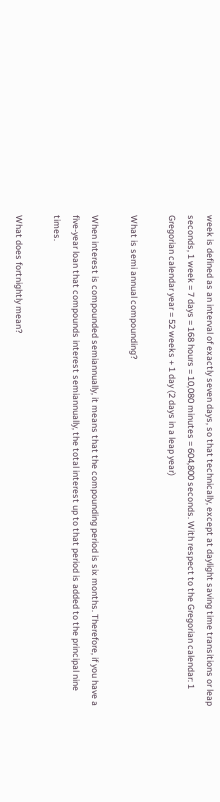week is defined as an interval of exactly seven days, so that technically, except at daylight saving time transitions or leap seconds, 1 week = 7 days = 168 hours = 10,080 minutes = 604,800 seconds. With respect to the Gregorian calendar: 1 Gregorian calendar year = 52 weeks + 1 day (2 days in a leap year)

What is semi annual compounding?

When interest is compounded semiannually, it means that the compounding period is six months. Therefore, if you have a five-year loan that compounds interest semiannually, the total interest up to that period is added to the principal nine times.

What does fortnightly mean?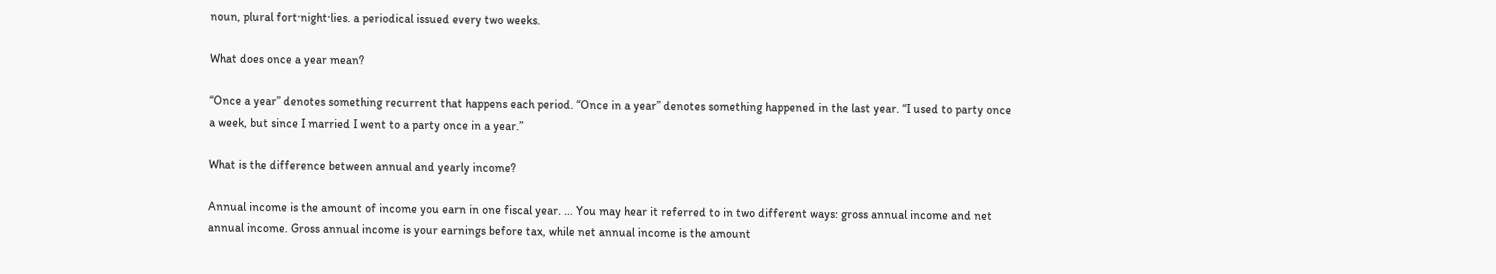noun, plural fort·night·lies. a periodical issued every two weeks.

What does once a year mean?

“Once a year” denotes something recurrent that happens each period. “Once in a year” denotes something happened in the last year. “I used to party once a week, but since I married I went to a party once in a year.”

What is the difference between annual and yearly income?

Annual income is the amount of income you earn in one fiscal year. … You may hear it referred to in two different ways: gross annual income and net annual income. Gross annual income is your earnings before tax, while net annual income is the amount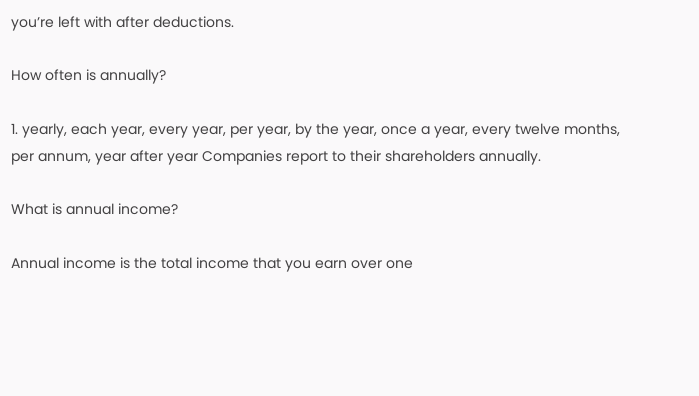you’re left with after deductions.

How often is annually?

1. yearly, each year, every year, per year, by the year, once a year, every twelve months, per annum, year after year Companies report to their shareholders annually.

What is annual income?

Annual income is the total income that you earn over one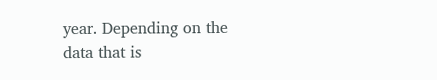year. Depending on the data that is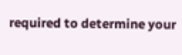required to determine your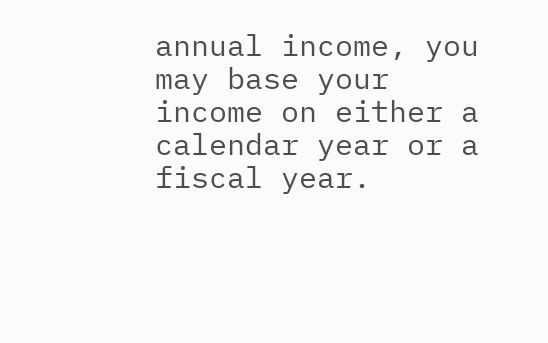annual income, you may base your income on either a calendar year or a fiscal year.